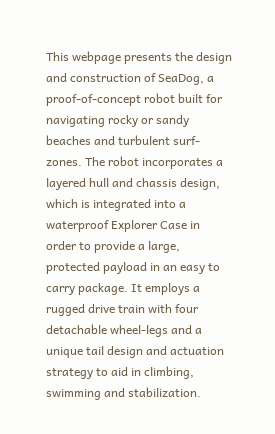This webpage presents the design and construction of SeaDog, a proof-of-concept robot built for navigating rocky or sandy beaches and turbulent surf-zones. The robot incorporates a layered hull and chassis design, which is integrated into a waterproof Explorer Case in order to provide a large, protected payload in an easy to carry package. It employs a rugged drive train with four detachable wheel-legs and a unique tail design and actuation strategy to aid in climbing, swimming and stabilization.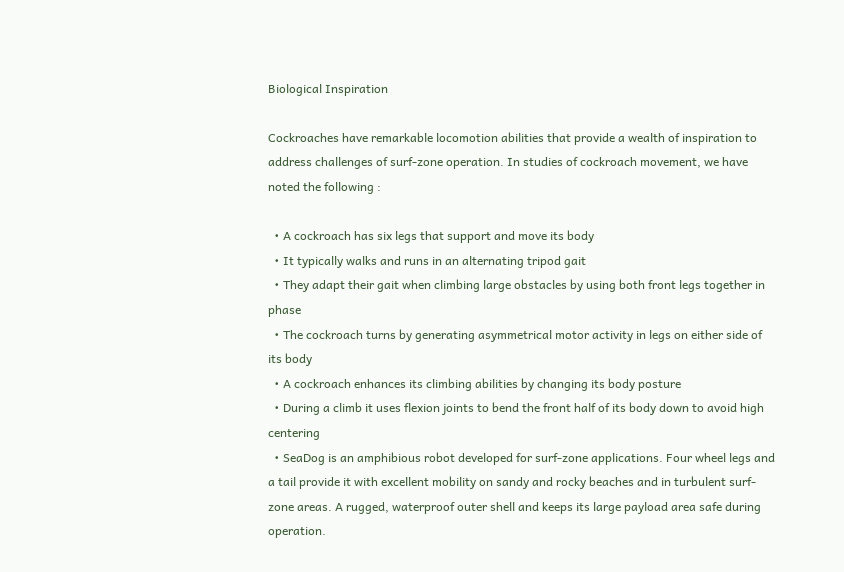Biological Inspiration

Cockroaches have remarkable locomotion abilities that provide a wealth of inspiration to address challenges of surf-zone operation. In studies of cockroach movement, we have noted the following :

  • A cockroach has six legs that support and move its body
  • It typically walks and runs in an alternating tripod gait
  • They adapt their gait when climbing large obstacles by using both front legs together in phase
  • The cockroach turns by generating asymmetrical motor activity in legs on either side of its body
  • A cockroach enhances its climbing abilities by changing its body posture
  • During a climb it uses flexion joints to bend the front half of its body down to avoid high centering
  • SeaDog is an amphibious robot developed for surf-zone applications. Four wheel legs and a tail provide it with excellent mobility on sandy and rocky beaches and in turbulent surf-zone areas. A rugged, waterproof outer shell and keeps its large payload area safe during operation.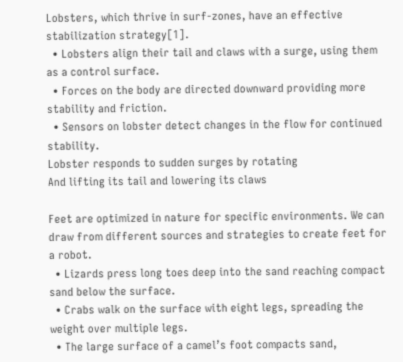Lobsters, which thrive in surf-zones, have an effective stabilization strategy[1].
  • Lobsters align their tail and claws with a surge, using them as a control surface.
  • Forces on the body are directed downward providing more stability and friction.
  • Sensors on lobster detect changes in the flow for continued stability.
Lobster responds to sudden surges by rotating
And lifting its tail and lowering its claws

Feet are optimized in nature for specific environments. We can draw from different sources and strategies to create feet for a robot.
  • Lizards press long toes deep into the sand reaching compact sand below the surface.
  • Crabs walk on the surface with eight legs, spreading the weight over multiple legs.
  • The large surface of a camel’s foot compacts sand,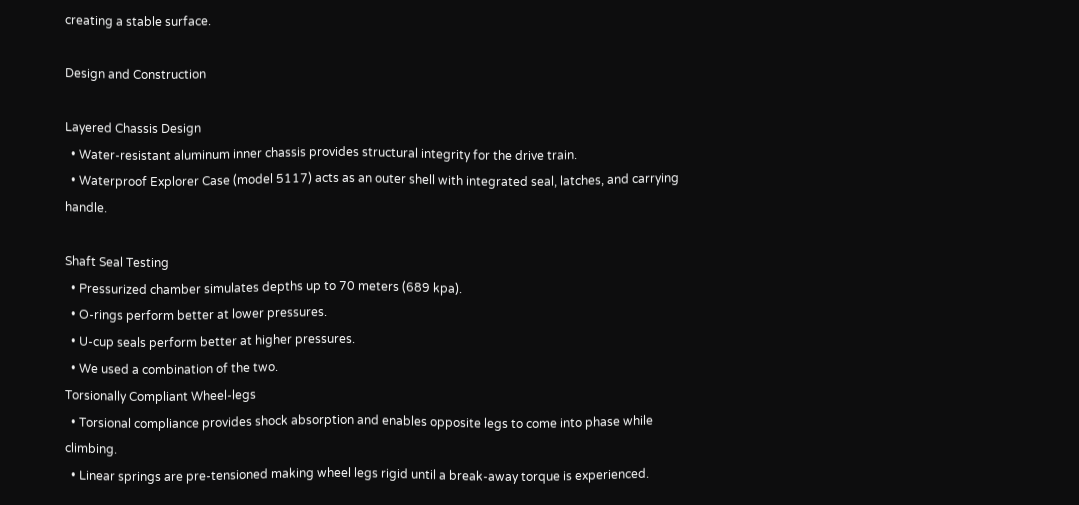creating a stable surface.

Design and Construction

Layered Chassis Design
  • Water-resistant aluminum inner chassis provides structural integrity for the drive train.
  • Waterproof Explorer Case (model 5117) acts as an outer shell with integrated seal, latches, and carrying handle.

Shaft Seal Testing
  • Pressurized chamber simulates depths up to 70 meters (689 kpa).
  • O-rings perform better at lower pressures.
  • U-cup seals perform better at higher pressures.
  • We used a combination of the two.
Torsionally Compliant Wheel-legs
  • Torsional compliance provides shock absorption and enables opposite legs to come into phase while climbing.
  • Linear springs are pre-tensioned making wheel legs rigid until a break-away torque is experienced.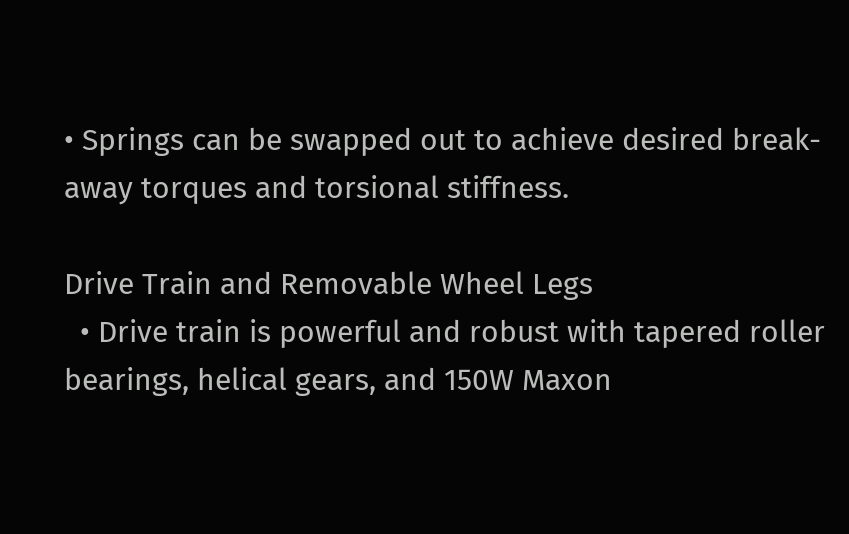• Springs can be swapped out to achieve desired break-away torques and torsional stiffness.

Drive Train and Removable Wheel Legs
  • Drive train is powerful and robust with tapered roller bearings, helical gears, and 150W Maxon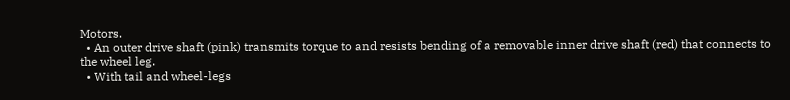Motors.
  • An outer drive shaft (pink) transmits torque to and resists bending of a removable inner drive shaft (red) that connects to the wheel leg.
  • With tail and wheel-legs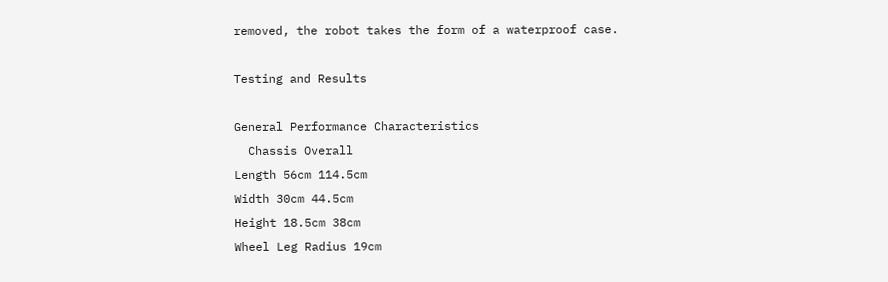removed, the robot takes the form of a waterproof case.

Testing and Results

General Performance Characteristics
  Chassis Overall
Length 56cm 114.5cm
Width 30cm 44.5cm
Height 18.5cm 38cm
Wheel Leg Radius 19cm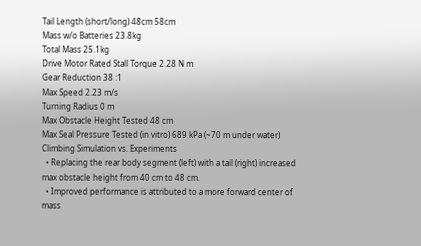Tail Length (short/long) 48cm 58cm
Mass w/o Batteries 23.8kg
Total Mass 25.1kg
Drive Motor Rated Stall Torque 2.28 N m
Gear Reduction 38 :1
Max Speed 2.23 m/s
Turning Radius 0 m
Max Obstacle Height Tested 48 cm
Max Seal Pressure Tested (in vitro) 689 kPa (~70 m under water)
Climbing Simulation vs. Experiments
  • Replacing the rear body segment (left) with a tail (right) increased max obstacle height from 40 cm to 48 cm.
  • Improved performance is attributed to a more forward center of mass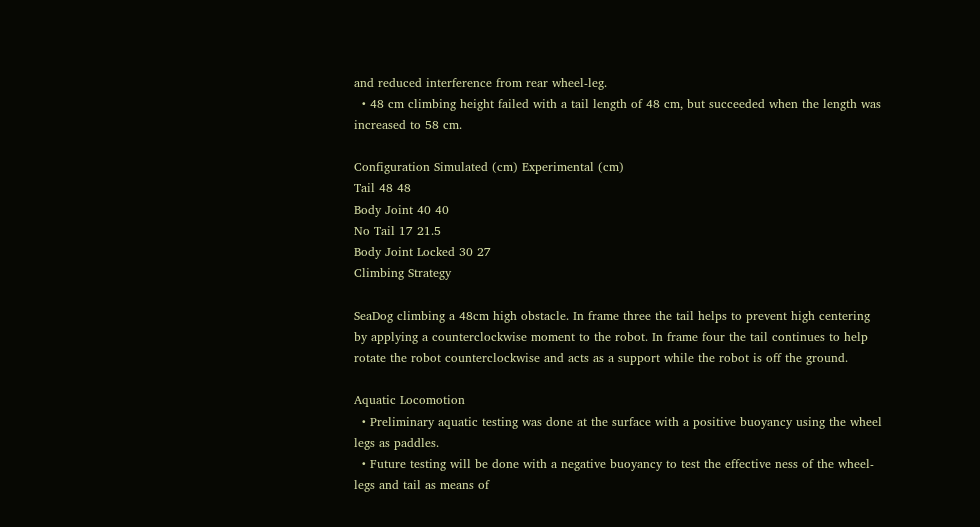and reduced interference from rear wheel-leg.
  • 48 cm climbing height failed with a tail length of 48 cm, but succeeded when the length was increased to 58 cm.

Configuration Simulated (cm) Experimental (cm)
Tail 48 48
Body Joint 40 40
No Tail 17 21.5
Body Joint Locked 30 27
Climbing Strategy

SeaDog climbing a 48cm high obstacle. In frame three the tail helps to prevent high centering by applying a counterclockwise moment to the robot. In frame four the tail continues to help rotate the robot counterclockwise and acts as a support while the robot is off the ground.

Aquatic Locomotion
  • Preliminary aquatic testing was done at the surface with a positive buoyancy using the wheel legs as paddles.
  • Future testing will be done with a negative buoyancy to test the effective ness of the wheel-legs and tail as means of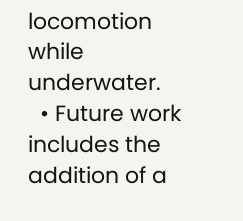locomotion while underwater.
  • Future work includes the addition of a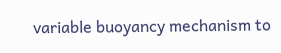variable buoyancy mechanism to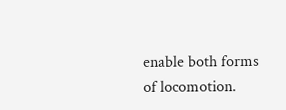enable both forms of locomotion.